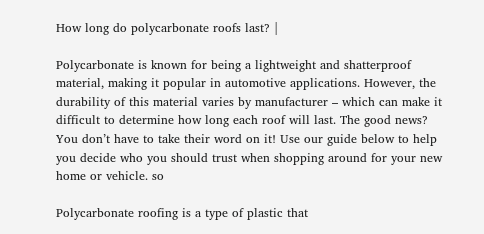How long do polycarbonate roofs last? |

Polycarbonate is known for being a lightweight and shatterproof material, making it popular in automotive applications. However, the durability of this material varies by manufacturer – which can make it difficult to determine how long each roof will last. The good news? You don’t have to take their word on it! Use our guide below to help you decide who you should trust when shopping around for your new home or vehicle. so

Polycarbonate roofing is a type of plastic that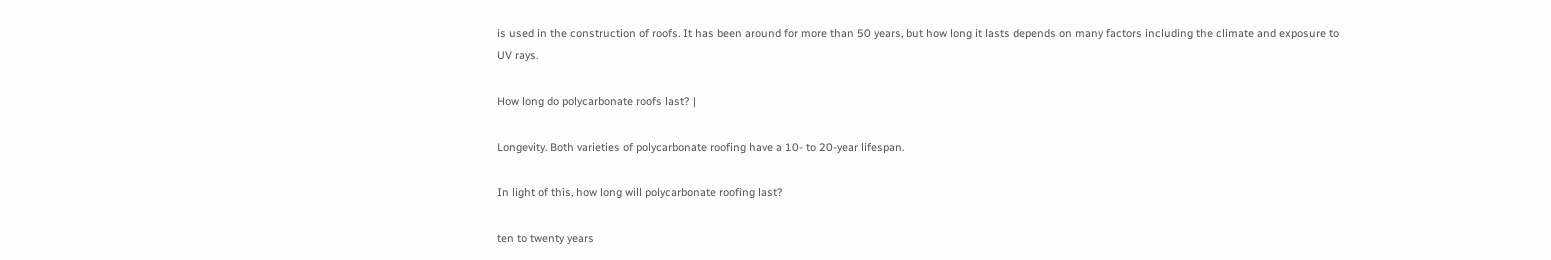is used in the construction of roofs. It has been around for more than 50 years, but how long it lasts depends on many factors including the climate and exposure to UV rays.

How long do polycarbonate roofs last? |

Longevity. Both varieties of polycarbonate roofing have a 10- to 20-year lifespan.

In light of this, how long will polycarbonate roofing last?

ten to twenty years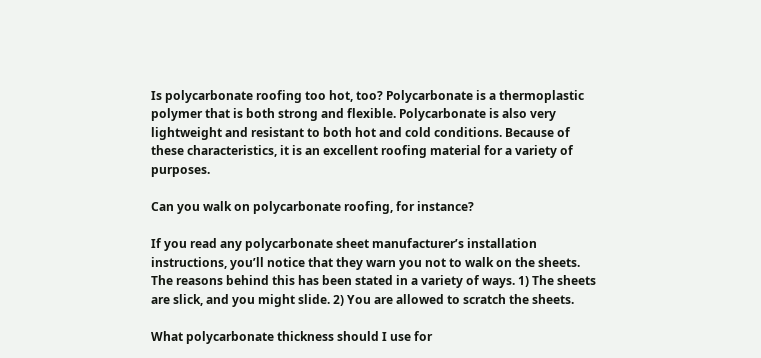Is polycarbonate roofing too hot, too? Polycarbonate is a thermoplastic polymer that is both strong and flexible. Polycarbonate is also very lightweight and resistant to both hot and cold conditions. Because of these characteristics, it is an excellent roofing material for a variety of purposes.

Can you walk on polycarbonate roofing, for instance?

If you read any polycarbonate sheet manufacturer’s installation instructions, you’ll notice that they warn you not to walk on the sheets. The reasons behind this has been stated in a variety of ways. 1) The sheets are slick, and you might slide. 2) You are allowed to scratch the sheets.

What polycarbonate thickness should I use for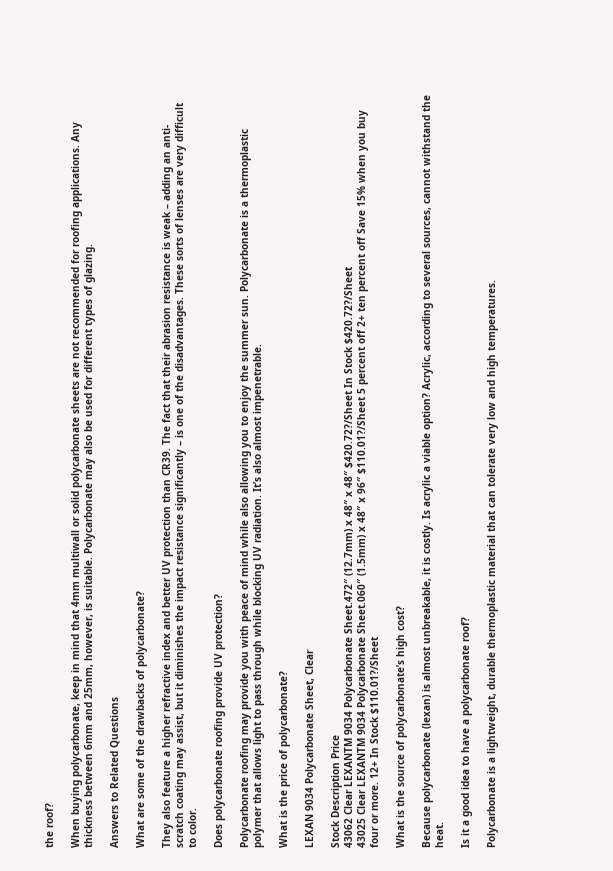the roof?

When buying polycarbonate, keep in mind that 4mm multiwall or solid polycarbonate sheets are not recommended for roofing applications. Any thickness between 6mm and 25mm, however, is suitable. Polycarbonate may also be used for different types of glazing.

Answers to Related Questions

What are some of the drawbacks of polycarbonate?

They also feature a higher refractive index and better UV protection than CR39. The fact that their abrasion resistance is weak – adding an anti-scratch coating may assist, but it diminishes the impact resistance significantly – is one of the disadvantages. These sorts of lenses are very difficult to color.

Does polycarbonate roofing provide UV protection?

Polycarbonate roofing may provide you with peace of mind while also allowing you to enjoy the summer sun. Polycarbonate is a thermoplastic polymer that allows light to pass through while blocking UV radiation. It’s also almost impenetrable.

What is the price of polycarbonate?

LEXAN 9034 Polycarbonate Sheet, Clear

Stock Description Price
43062 Clear LEXANTM 9034 Polycarbonate Sheet.472″ (12.7mm) x 48″ x 48″ $420.72?/Sheet In Stock $420.72?/Sheet
43025 Clear LEXANTM 9034 Polycarbonate Sheet.060″ (1.5mm) x 48″ x 96″ $110.01?/Sheet 5 percent off 2+ ten percent off Save 15% when you buy four or more. 12+ In Stock $110.01?/Sheet

What is the source of polycarbonate’s high cost?

Because polycarbonate (lexan) is almost unbreakable, it is costly. Is acrylic a viable option? Acrylic, according to several sources, cannot withstand the heat.

Is it a good idea to have a polycarbonate roof?

Polycarbonate is a lightweight, durable thermoplastic material that can tolerate very low and high temperatures.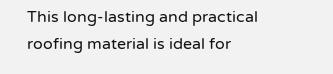This long-lasting and practical roofing material is ideal for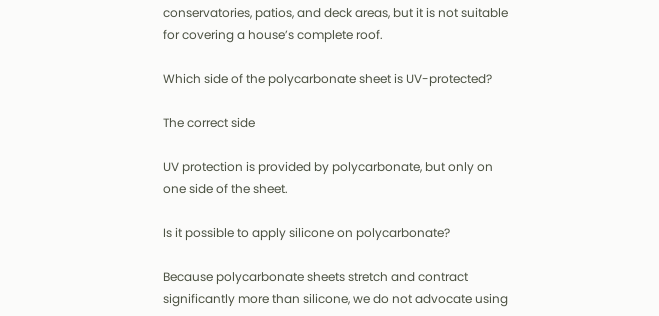conservatories, patios, and deck areas, but it is not suitable for covering a house’s complete roof.

Which side of the polycarbonate sheet is UV-protected?

The correct side

UV protection is provided by polycarbonate, but only on one side of the sheet.

Is it possible to apply silicone on polycarbonate?

Because polycarbonate sheets stretch and contract significantly more than silicone, we do not advocate using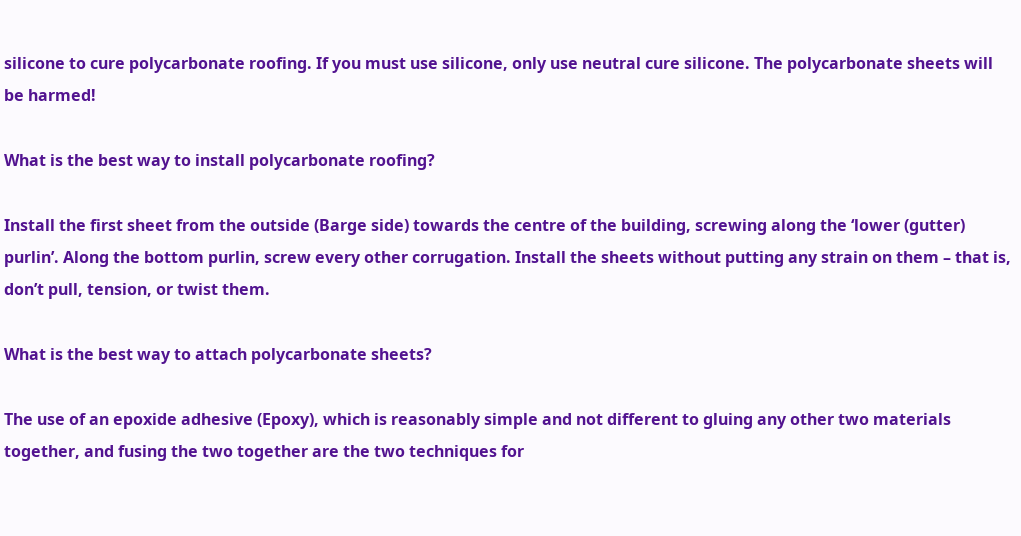silicone to cure polycarbonate roofing. If you must use silicone, only use neutral cure silicone. The polycarbonate sheets will be harmed!

What is the best way to install polycarbonate roofing?

Install the first sheet from the outside (Barge side) towards the centre of the building, screwing along the ‘lower (gutter) purlin’. Along the bottom purlin, screw every other corrugation. Install the sheets without putting any strain on them – that is, don’t pull, tension, or twist them.

What is the best way to attach polycarbonate sheets?

The use of an epoxide adhesive (Epoxy), which is reasonably simple and not different to gluing any other two materials together, and fusing the two together are the two techniques for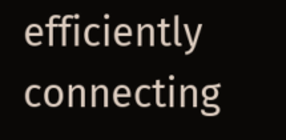efficiently connecting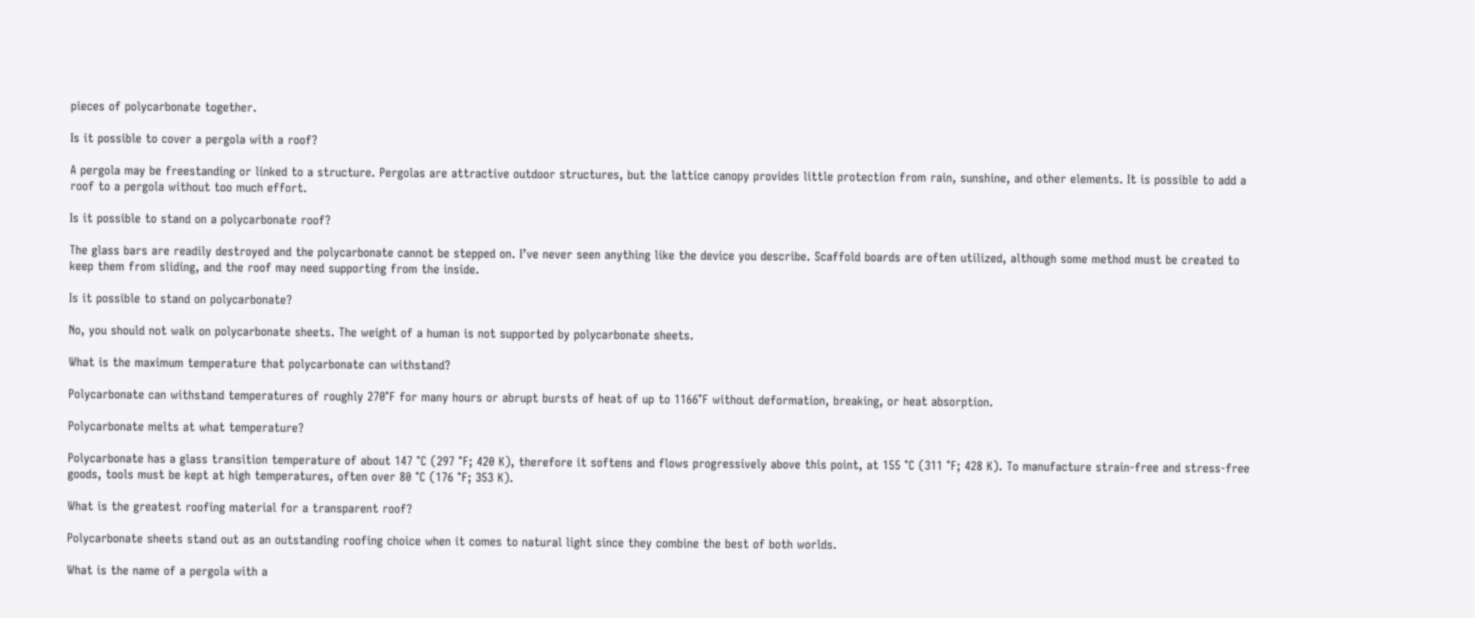pieces of polycarbonate together.

Is it possible to cover a pergola with a roof?

A pergola may be freestanding or linked to a structure. Pergolas are attractive outdoor structures, but the lattice canopy provides little protection from rain, sunshine, and other elements. It is possible to add a roof to a pergola without too much effort.

Is it possible to stand on a polycarbonate roof?

The glass bars are readily destroyed and the polycarbonate cannot be stepped on. I’ve never seen anything like the device you describe. Scaffold boards are often utilized, although some method must be created to keep them from sliding, and the roof may need supporting from the inside.

Is it possible to stand on polycarbonate?

No, you should not walk on polycarbonate sheets. The weight of a human is not supported by polycarbonate sheets.

What is the maximum temperature that polycarbonate can withstand?

Polycarbonate can withstand temperatures of roughly 270°F for many hours or abrupt bursts of heat of up to 1166°F without deformation, breaking, or heat absorption.

Polycarbonate melts at what temperature?

Polycarbonate has a glass transition temperature of about 147 °C (297 °F; 420 K), therefore it softens and flows progressively above this point, at 155 °C (311 °F; 428 K). To manufacture strain-free and stress-free goods, tools must be kept at high temperatures, often over 80 °C (176 °F; 353 K).

What is the greatest roofing material for a transparent roof?

Polycarbonate sheets stand out as an outstanding roofing choice when it comes to natural light since they combine the best of both worlds.

What is the name of a pergola with a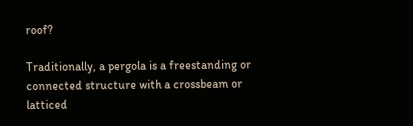roof?

Traditionally, a pergola is a freestanding or connected structure with a crossbeam or latticed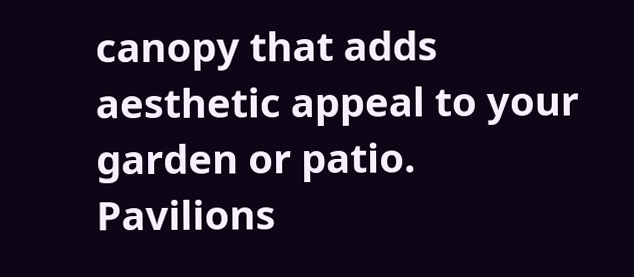canopy that adds aesthetic appeal to your garden or patio. Pavilions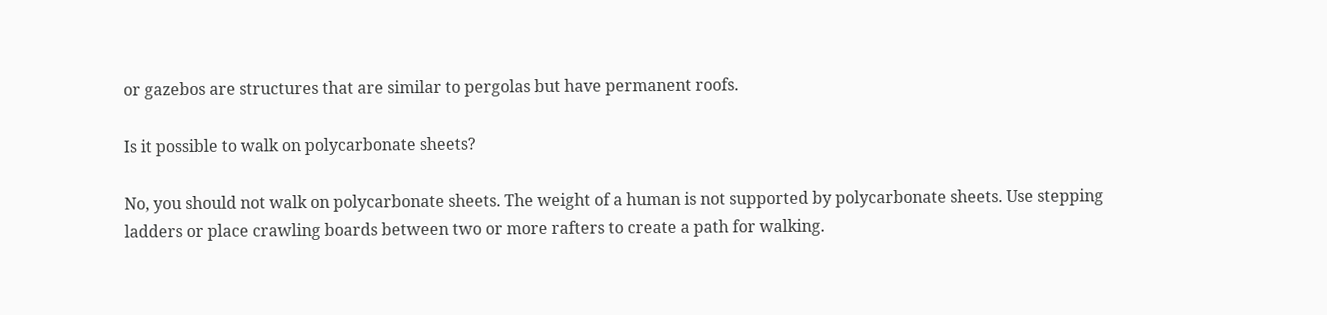or gazebos are structures that are similar to pergolas but have permanent roofs.

Is it possible to walk on polycarbonate sheets?

No, you should not walk on polycarbonate sheets. The weight of a human is not supported by polycarbonate sheets. Use stepping ladders or place crawling boards between two or more rafters to create a path for walking.